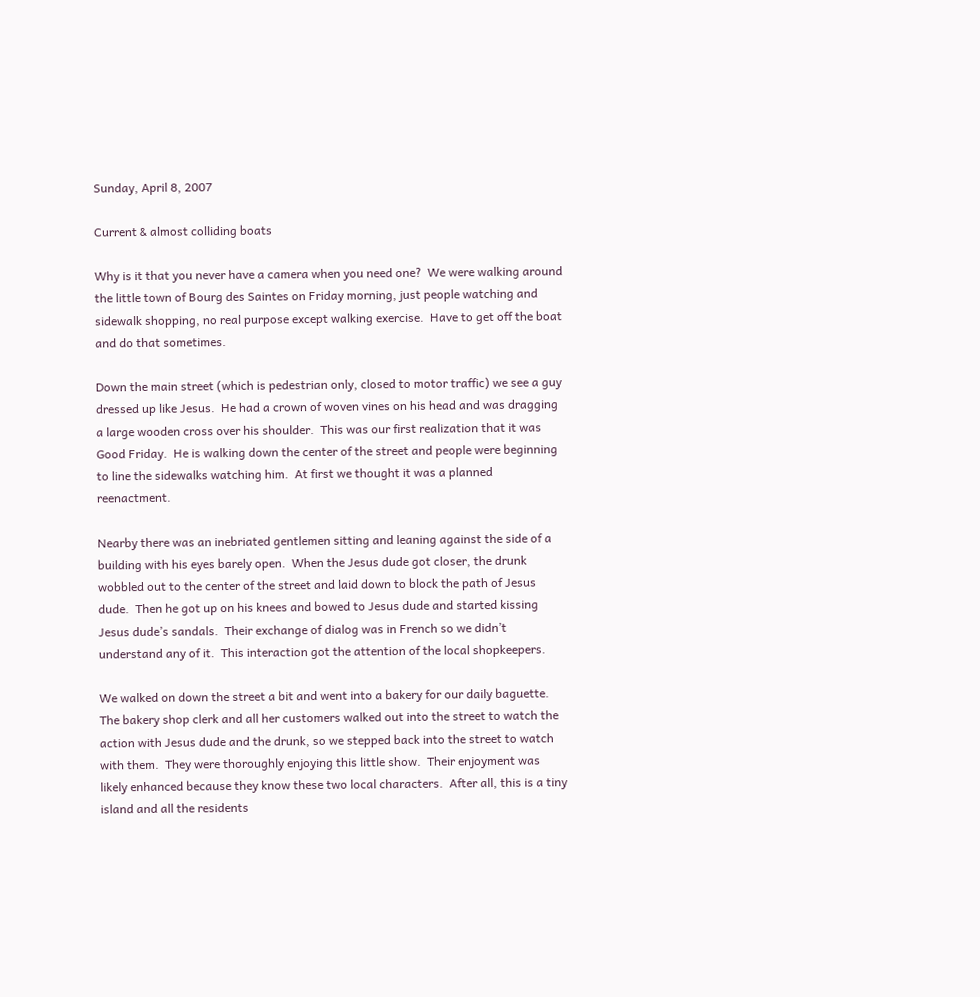Sunday, April 8, 2007

Current & almost colliding boats

Why is it that you never have a camera when you need one?  We were walking around the little town of Bourg des Saintes on Friday morning, just people watching and sidewalk shopping, no real purpose except walking exercise.  Have to get off the boat and do that sometimes.

Down the main street (which is pedestrian only, closed to motor traffic) we see a guy dressed up like Jesus.  He had a crown of woven vines on his head and was dragging a large wooden cross over his shoulder.  This was our first realization that it was Good Friday.  He is walking down the center of the street and people were beginning to line the sidewalks watching him.  At first we thought it was a planned reenactment.

Nearby there was an inebriated gentlemen sitting and leaning against the side of a building with his eyes barely open.  When the Jesus dude got closer, the drunk wobbled out to the center of the street and laid down to block the path of Jesus dude.  Then he got up on his knees and bowed to Jesus dude and started kissing Jesus dude’s sandals.  Their exchange of dialog was in French so we didn’t understand any of it.  This interaction got the attention of the local shopkeepers.

We walked on down the street a bit and went into a bakery for our daily baguette.  The bakery shop clerk and all her customers walked out into the street to watch the action with Jesus dude and the drunk, so we stepped back into the street to watch with them.  They were thoroughly enjoying this little show.  Their enjoyment was likely enhanced because they know these two local characters.  After all, this is a tiny island and all the residents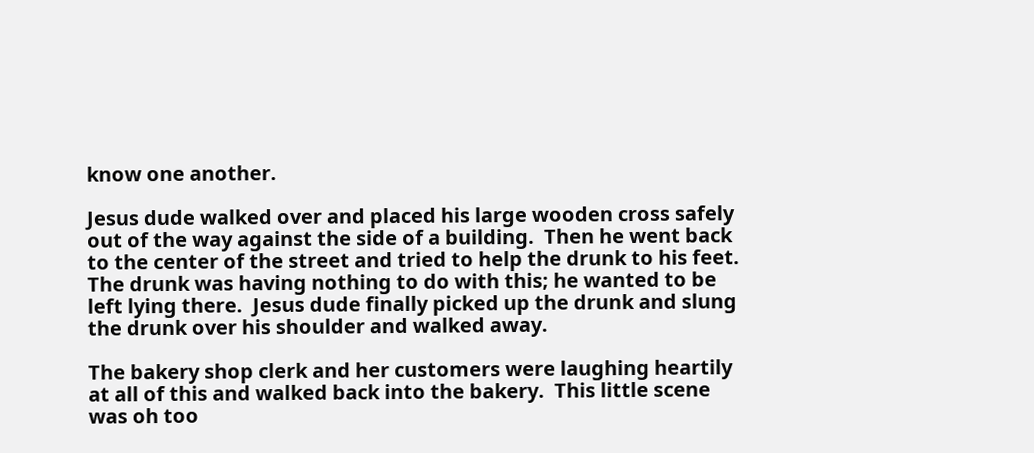know one another.

Jesus dude walked over and placed his large wooden cross safely out of the way against the side of a building.  Then he went back to the center of the street and tried to help the drunk to his feet.  The drunk was having nothing to do with this; he wanted to be left lying there.  Jesus dude finally picked up the drunk and slung the drunk over his shoulder and walked away.

The bakery shop clerk and her customers were laughing heartily at all of this and walked back into the bakery.  This little scene was oh too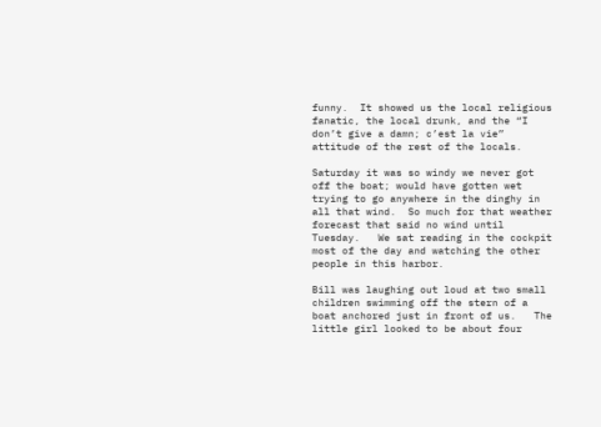funny.  It showed us the local religious fanatic, the local drunk, and the “I don’t give a damn; c’est la vie” attitude of the rest of the locals.

Saturday it was so windy we never got off the boat; would have gotten wet trying to go anywhere in the dinghy in all that wind.  So much for that weather forecast that said no wind until Tuesday.   We sat reading in the cockpit most of the day and watching the other people in this harbor.

Bill was laughing out loud at two small children swimming off the stern of a boat anchored just in front of us.   The little girl looked to be about four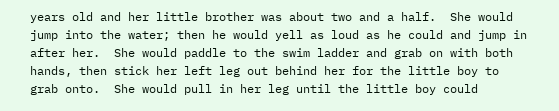years old and her little brother was about two and a half.  She would jump into the water; then he would yell as loud as he could and jump in after her.  She would paddle to the swim ladder and grab on with both hands, then stick her left leg out behind her for the little boy to grab onto.  She would pull in her leg until the little boy could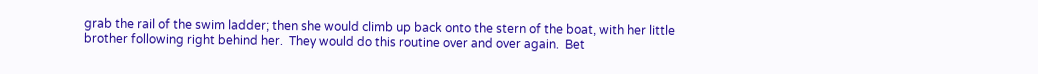grab the rail of the swim ladder; then she would climb up back onto the stern of the boat, with her little brother following right behind her.  They would do this routine over and over again.  Bet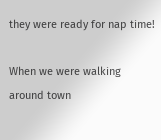they were ready for nap time!

When we were walking around town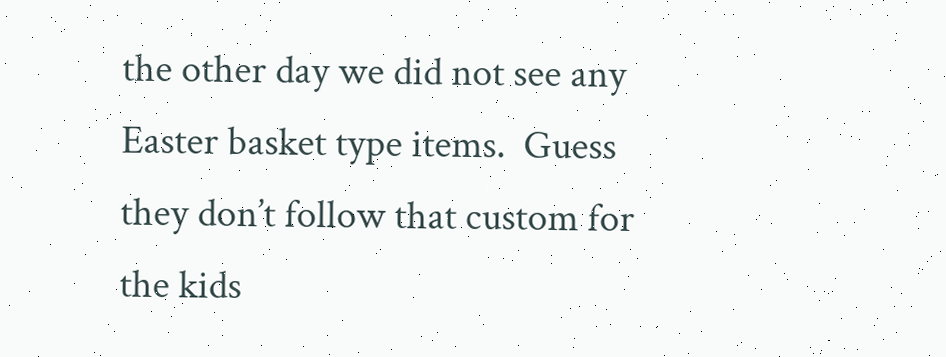the other day we did not see any Easter basket type items.  Guess they don’t follow that custom for the kids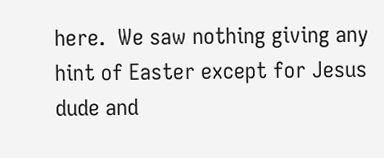here.  We saw nothing giving any hint of Easter except for Jesus dude and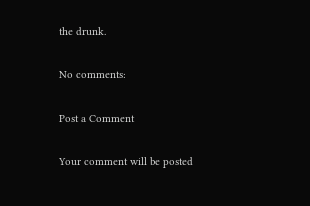the drunk.

No comments:

Post a Comment

Your comment will be posted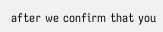after we confirm that you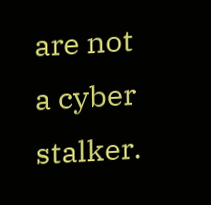are not a cyber stalker.